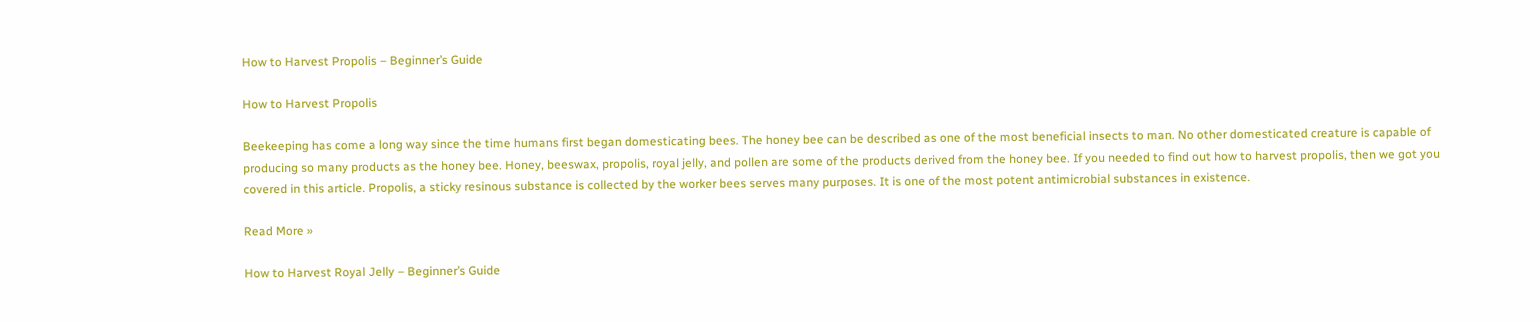How to Harvest Propolis – Beginner’s Guide

How to Harvest Propolis

Beekeeping has come a long way since the time humans first began domesticating bees. The honey bee can be described as one of the most beneficial insects to man. No other domesticated creature is capable of producing so many products as the honey bee. Honey, beeswax, propolis, royal jelly, and pollen are some of the products derived from the honey bee. If you needed to find out how to harvest propolis, then we got you covered in this article. Propolis, a sticky resinous substance is collected by the worker bees serves many purposes. It is one of the most potent antimicrobial substances in existence.

Read More »

How to Harvest Royal Jelly – Beginner’s Guide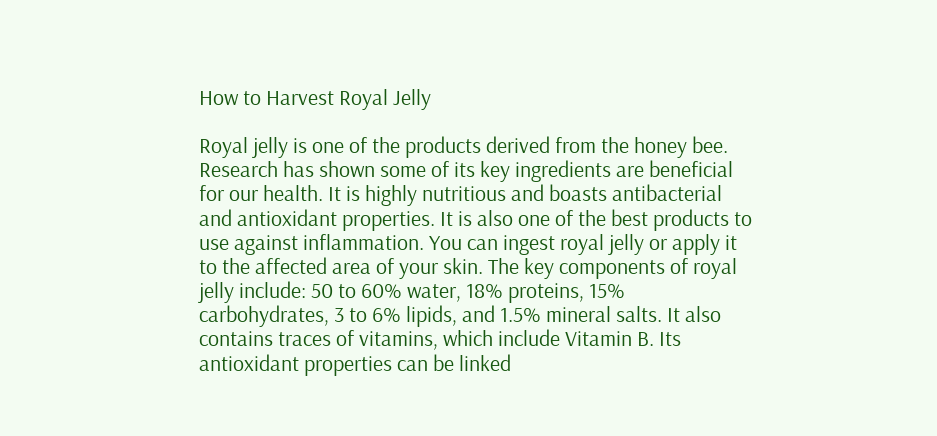How to Harvest Royal Jelly

Royal jelly is one of the products derived from the honey bee. Research has shown some of its key ingredients are beneficial for our health. It is highly nutritious and boasts antibacterial and antioxidant properties. It is also one of the best products to use against inflammation. You can ingest royal jelly or apply it to the affected area of your skin. The key components of royal jelly include: 50 to 60% water, 18% proteins, 15% carbohydrates, 3 to 6% lipids, and 1.5% mineral salts. It also contains traces of vitamins, which include Vitamin B. Its antioxidant properties can be linked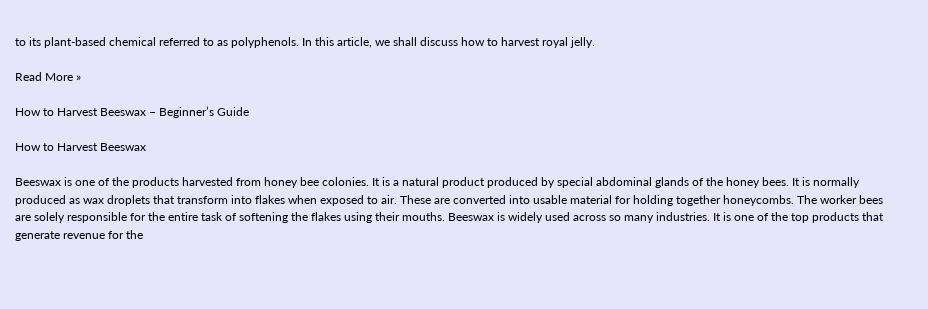to its plant-based chemical referred to as polyphenols. In this article, we shall discuss how to harvest royal jelly.

Read More »

How to Harvest Beeswax – Beginner’s Guide

How to Harvest Beeswax

Beeswax is one of the products harvested from honey bee colonies. It is a natural product produced by special abdominal glands of the honey bees. It is normally produced as wax droplets that transform into flakes when exposed to air. These are converted into usable material for holding together honeycombs. The worker bees are solely responsible for the entire task of softening the flakes using their mouths. Beeswax is widely used across so many industries. It is one of the top products that generate revenue for the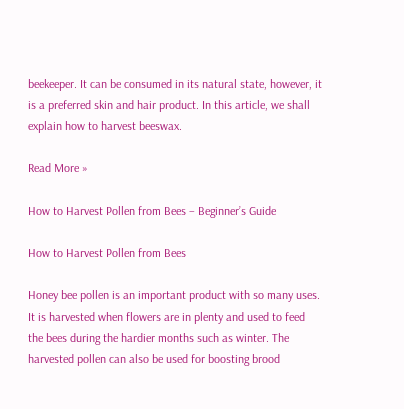beekeeper. It can be consumed in its natural state, however, it is a preferred skin and hair product. In this article, we shall explain how to harvest beeswax.

Read More »

How to Harvest Pollen from Bees – Beginner’s Guide

How to Harvest Pollen from Bees

Honey bee pollen is an important product with so many uses. It is harvested when flowers are in plenty and used to feed the bees during the hardier months such as winter. The harvested pollen can also be used for boosting brood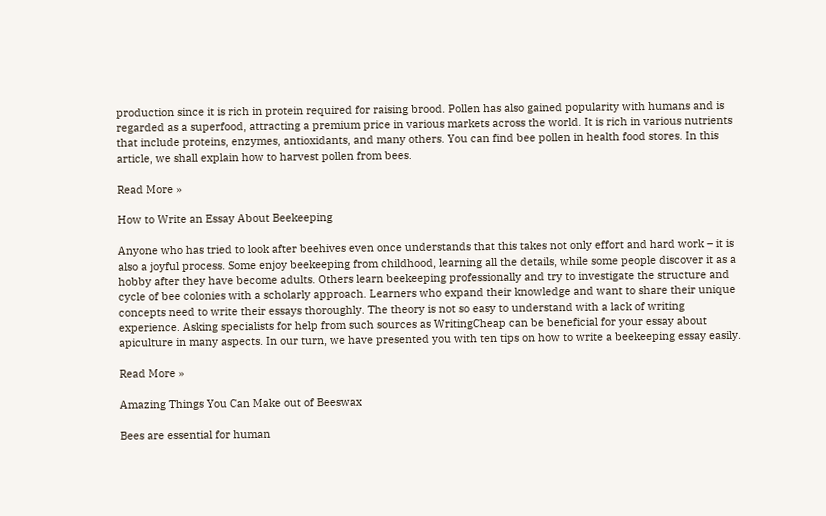production since it is rich in protein required for raising brood. Pollen has also gained popularity with humans and is regarded as a superfood, attracting a premium price in various markets across the world. It is rich in various nutrients that include proteins, enzymes, antioxidants, and many others. You can find bee pollen in health food stores. In this article, we shall explain how to harvest pollen from bees.

Read More »

How to Write an Essay About Beekeeping

Anyone who has tried to look after beehives even once understands that this takes not only effort and hard work – it is also a joyful process. Some enjoy beekeeping from childhood, learning all the details, while some people discover it as a hobby after they have become adults. Others learn beekeeping professionally and try to investigate the structure and cycle of bee colonies with a scholarly approach. Learners who expand their knowledge and want to share their unique concepts need to write their essays thoroughly. The theory is not so easy to understand with a lack of writing experience. Asking specialists for help from such sources as WritingCheap can be beneficial for your essay about apiculture in many aspects. In our turn, we have presented you with ten tips on how to write a beekeeping essay easily.

Read More »

Amazing Things You Can Make out of Beeswax

Bees are essential for human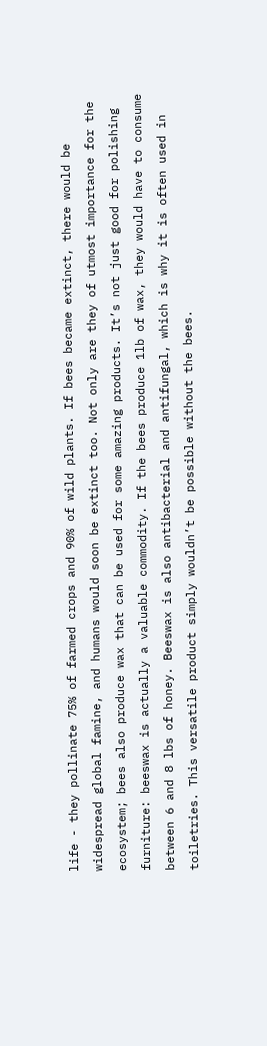life - they pollinate 75% of farmed crops and 90% of wild plants. If bees became extinct, there would be widespread global famine, and humans would soon be extinct too. Not only are they of utmost importance for the ecosystem; bees also produce wax that can be used for some amazing products. It’s not just good for polishing furniture: beeswax is actually a valuable commodity. If the bees produce 1lb of wax, they would have to consume between 6 and 8 lbs of honey. Beeswax is also antibacterial and antifungal, which is why it is often used in toiletries. This versatile product simply wouldn’t be possible without the bees.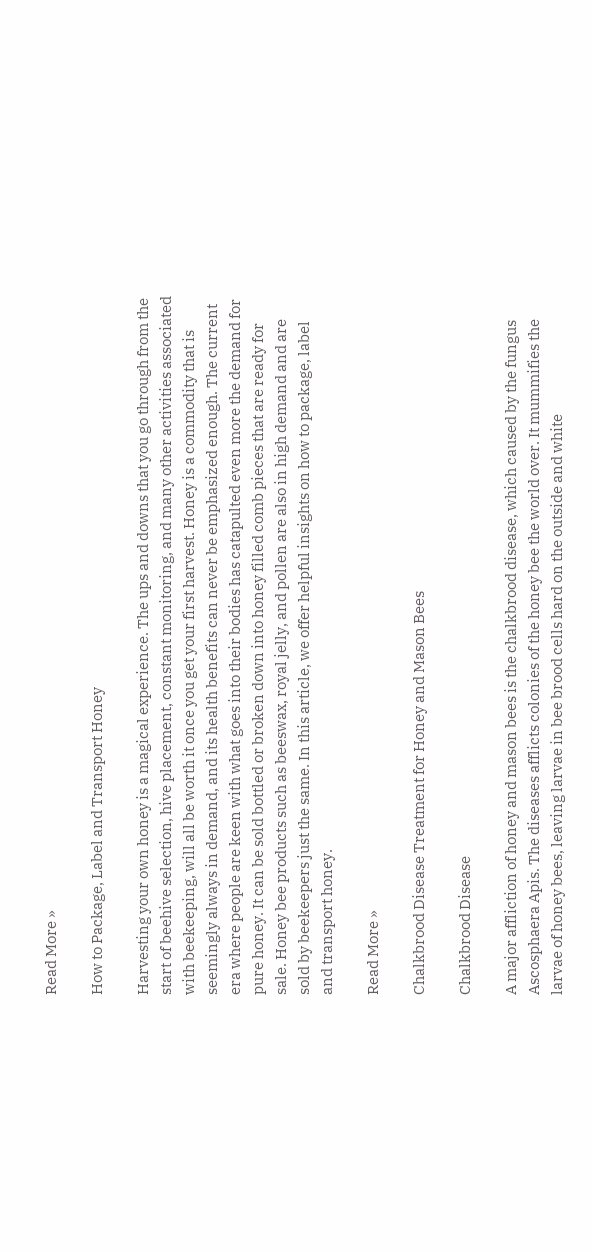Read More »

How to Package, Label and Transport Honey

Harvesting your own honey is a magical experience. The ups and downs that you go through from the start of beehive selection, hive placement, constant monitoring, and many other activities associated with beekeeping, will all be worth it once you get your first harvest. Honey is a commodity that is seemingly always in demand, and its health benefits can never be emphasized enough. The current era where people are keen with what goes into their bodies has catapulted even more the demand for pure honey. It can be sold bottled or broken down into honey filled comb pieces that are ready for sale. Honey bee products such as beeswax, royal jelly, and pollen are also in high demand and are sold by beekeepers just the same. In this article, we offer helpful insights on how to package, label and transport honey.

Read More »

Chalkbrood Disease Treatment for Honey and Mason Bees

Chalkbrood Disease

A major affliction of honey and mason bees is the chalkbrood disease, which caused by the fungus Ascosphaera Apis. The diseases afflicts colonies of the honey bee the world over. It mummifies the larvae of honey bees, leaving larvae in bee brood cells hard on the outside and white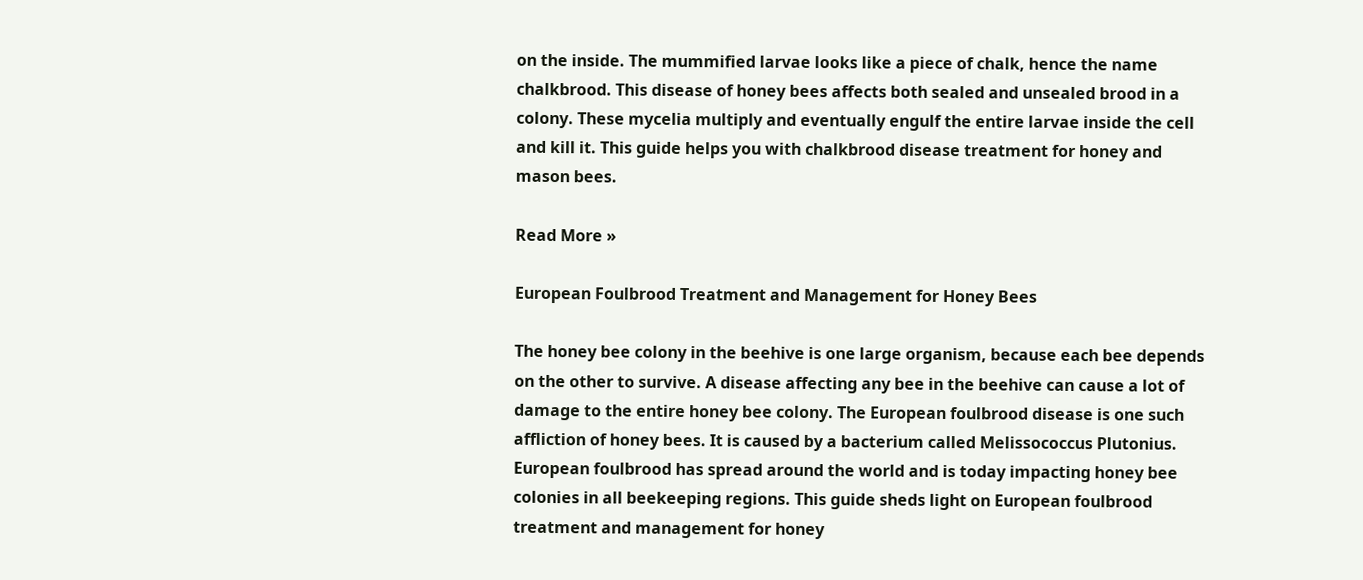on the inside. The mummified larvae looks like a piece of chalk, hence the name chalkbrood. This disease of honey bees affects both sealed and unsealed brood in a colony. These mycelia multiply and eventually engulf the entire larvae inside the cell and kill it. This guide helps you with chalkbrood disease treatment for honey and mason bees.

Read More »

European Foulbrood Treatment and Management for Honey Bees

The honey bee colony in the beehive is one large organism, because each bee depends on the other to survive. A disease affecting any bee in the beehive can cause a lot of damage to the entire honey bee colony. The European foulbrood disease is one such affliction of honey bees. It is caused by a bacterium called Melissococcus Plutonius. European foulbrood has spread around the world and is today impacting honey bee colonies in all beekeeping regions. This guide sheds light on European foulbrood treatment and management for honey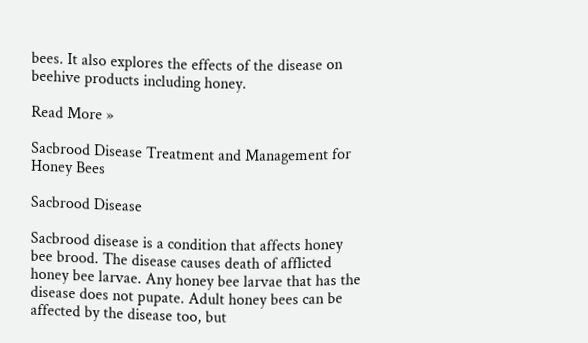bees. It also explores the effects of the disease on beehive products including honey.

Read More »

Sacbrood Disease Treatment and Management for Honey Bees

Sacbrood Disease

Sacbrood disease is a condition that affects honey bee brood. The disease causes death of afflicted honey bee larvae. Any honey bee larvae that has the disease does not pupate. Adult honey bees can be affected by the disease too, but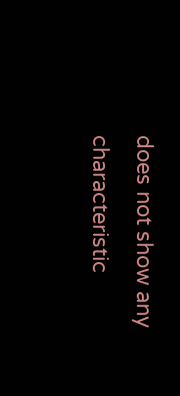does not show any characteristic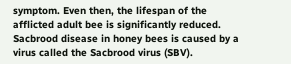symptom. Even then, the lifespan of the afflicted adult bee is significantly reduced. Sacbrood disease in honey bees is caused by a virus called the Sacbrood virus (SBV).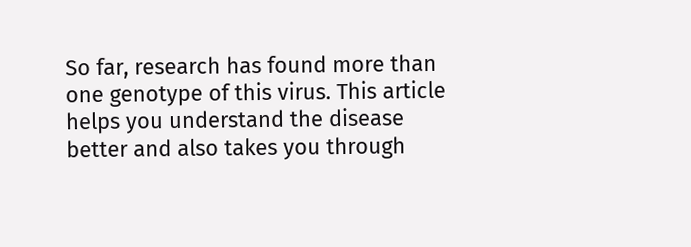So far, research has found more than one genotype of this virus. This article helps you understand the disease better and also takes you through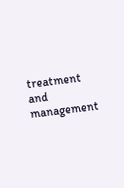treatment and management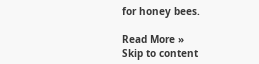for honey bees.

Read More »
Skip to content